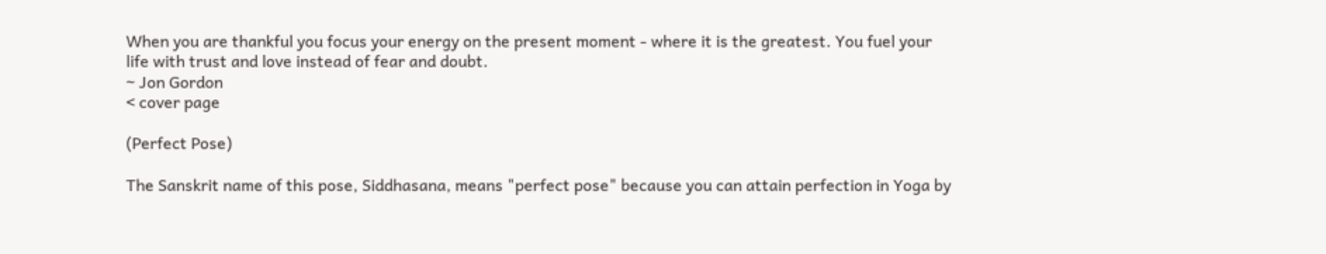When you are thankful you focus your energy on the present moment - where it is the greatest. You fuel your life with trust and love instead of fear and doubt.
~ Jon Gordon
< cover page

(Perfect Pose)

The Sanskrit name of this pose, Siddhasana, means "perfect pose" because you can attain perfection in Yoga by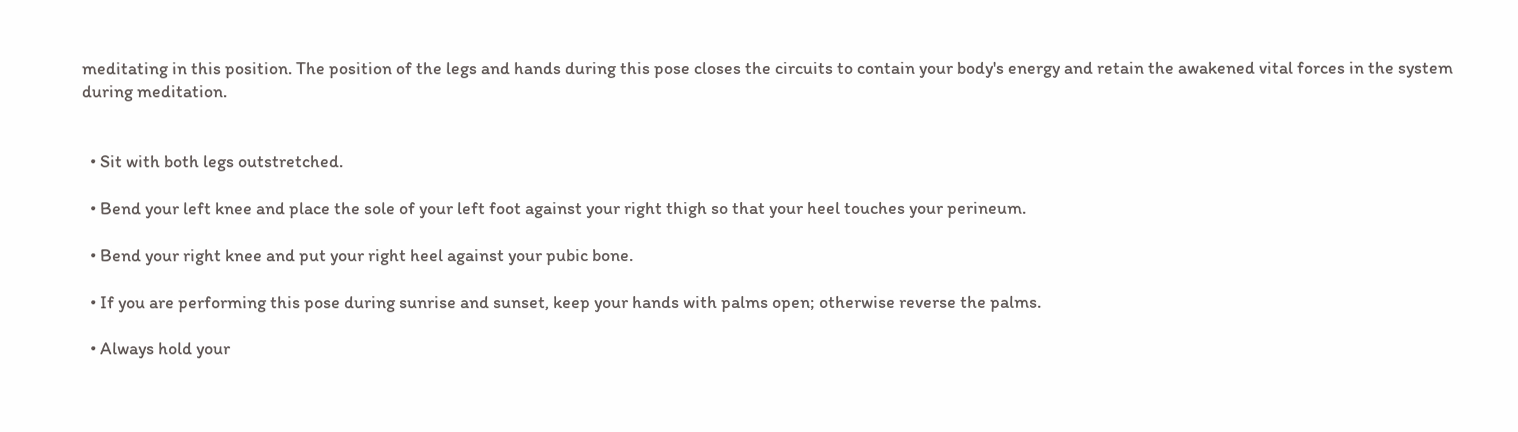meditating in this position. The position of the legs and hands during this pose closes the circuits to contain your body's energy and retain the awakened vital forces in the system during meditation.


  • Sit with both legs outstretched.

  • Bend your left knee and place the sole of your left foot against your right thigh so that your heel touches your perineum.

  • Bend your right knee and put your right heel against your pubic bone.

  • If you are performing this pose during sunrise and sunset, keep your hands with palms open; otherwise reverse the palms.

  • Always hold your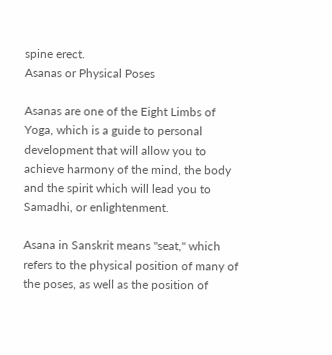spine erect.
Asanas or Physical Poses

Asanas are one of the Eight Limbs of Yoga, which is a guide to personal development that will allow you to achieve harmony of the mind, the body and the spirit which will lead you to Samadhi, or enlightenment.

Asana in Sanskrit means "seat," which refers to the physical position of many of the poses, as well as the position of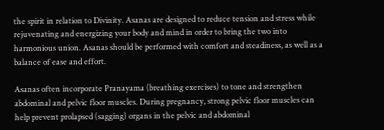the spirit in relation to Divinity. Asanas are designed to reduce tension and stress while rejuvenating and energizing your body and mind in order to bring the two into harmonious union. Asanas should be performed with comfort and steadiness, as well as a balance of ease and effort.

Asanas often incorporate Pranayama (breathing exercises) to tone and strengthen abdominal and pelvic floor muscles. During pregnancy, strong pelvic floor muscles can help prevent prolapsed (sagging) organs in the pelvic and abdominal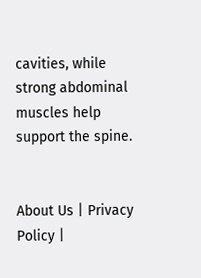cavities, while strong abdominal muscles help support the spine.


About Us | Privacy Policy |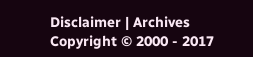Disclaimer | Archives
Copyright © 2000 - 2017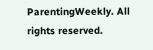ParentingWeekly. All rights reserved.